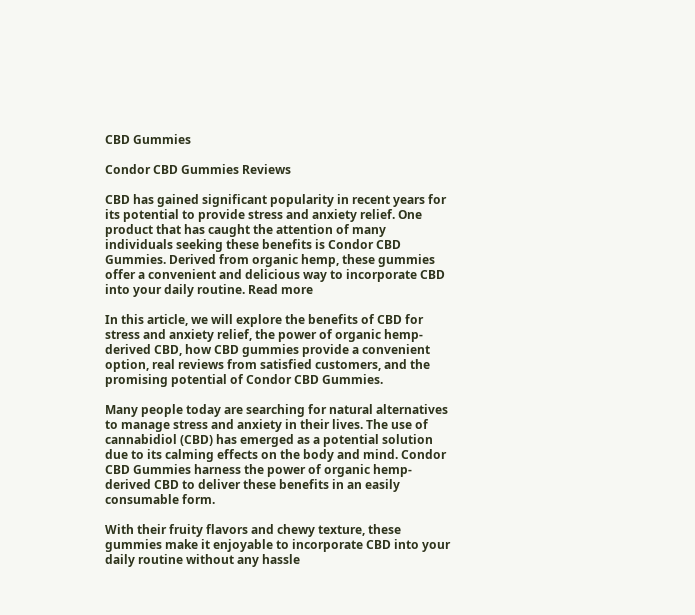CBD Gummies

Condor CBD Gummies Reviews

CBD has gained significant popularity in recent years for its potential to provide stress and anxiety relief. One product that has caught the attention of many individuals seeking these benefits is Condor CBD Gummies. Derived from organic hemp, these gummies offer a convenient and delicious way to incorporate CBD into your daily routine. Read more

In this article, we will explore the benefits of CBD for stress and anxiety relief, the power of organic hemp-derived CBD, how CBD gummies provide a convenient option, real reviews from satisfied customers, and the promising potential of Condor CBD Gummies.

Many people today are searching for natural alternatives to manage stress and anxiety in their lives. The use of cannabidiol (CBD) has emerged as a potential solution due to its calming effects on the body and mind. Condor CBD Gummies harness the power of organic hemp-derived CBD to deliver these benefits in an easily consumable form.

With their fruity flavors and chewy texture, these gummies make it enjoyable to incorporate CBD into your daily routine without any hassle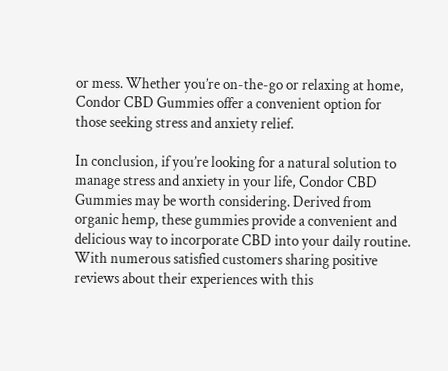or mess. Whether you’re on-the-go or relaxing at home, Condor CBD Gummies offer a convenient option for those seeking stress and anxiety relief.

In conclusion, if you’re looking for a natural solution to manage stress and anxiety in your life, Condor CBD Gummies may be worth considering. Derived from organic hemp, these gummies provide a convenient and delicious way to incorporate CBD into your daily routine. With numerous satisfied customers sharing positive reviews about their experiences with this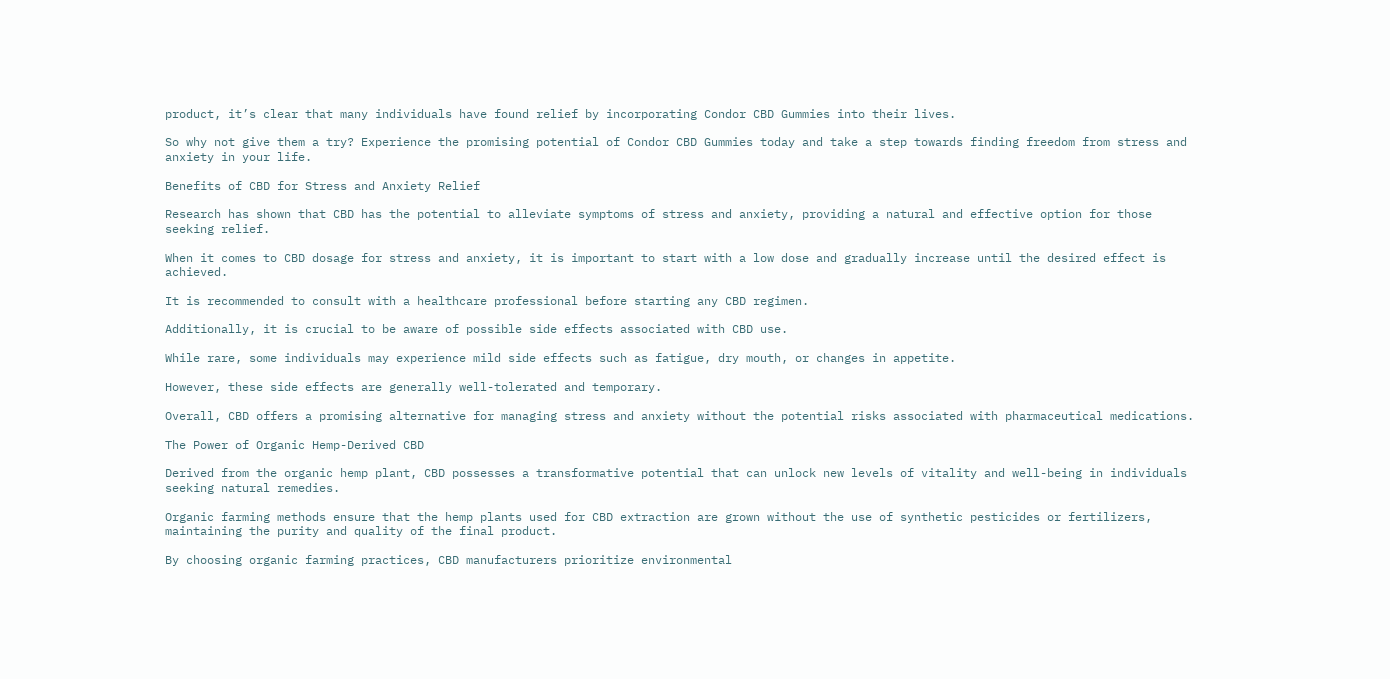product, it’s clear that many individuals have found relief by incorporating Condor CBD Gummies into their lives.

So why not give them a try? Experience the promising potential of Condor CBD Gummies today and take a step towards finding freedom from stress and anxiety in your life.

Benefits of CBD for Stress and Anxiety Relief

Research has shown that CBD has the potential to alleviate symptoms of stress and anxiety, providing a natural and effective option for those seeking relief.

When it comes to CBD dosage for stress and anxiety, it is important to start with a low dose and gradually increase until the desired effect is achieved.

It is recommended to consult with a healthcare professional before starting any CBD regimen.

Additionally, it is crucial to be aware of possible side effects associated with CBD use.

While rare, some individuals may experience mild side effects such as fatigue, dry mouth, or changes in appetite.

However, these side effects are generally well-tolerated and temporary.

Overall, CBD offers a promising alternative for managing stress and anxiety without the potential risks associated with pharmaceutical medications.

The Power of Organic Hemp-Derived CBD

Derived from the organic hemp plant, CBD possesses a transformative potential that can unlock new levels of vitality and well-being in individuals seeking natural remedies.

Organic farming methods ensure that the hemp plants used for CBD extraction are grown without the use of synthetic pesticides or fertilizers, maintaining the purity and quality of the final product.

By choosing organic farming practices, CBD manufacturers prioritize environmental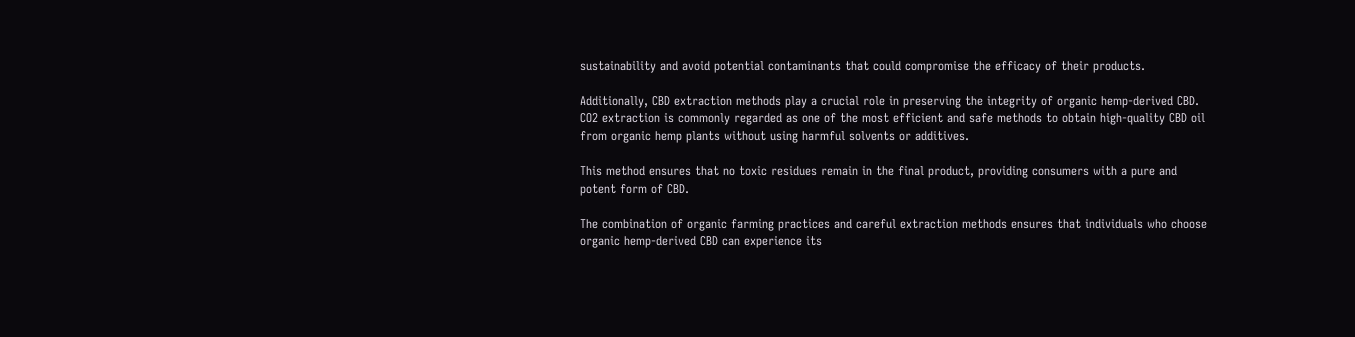sustainability and avoid potential contaminants that could compromise the efficacy of their products.

Additionally, CBD extraction methods play a crucial role in preserving the integrity of organic hemp-derived CBD. CO2 extraction is commonly regarded as one of the most efficient and safe methods to obtain high-quality CBD oil from organic hemp plants without using harmful solvents or additives.

This method ensures that no toxic residues remain in the final product, providing consumers with a pure and potent form of CBD.

The combination of organic farming practices and careful extraction methods ensures that individuals who choose organic hemp-derived CBD can experience its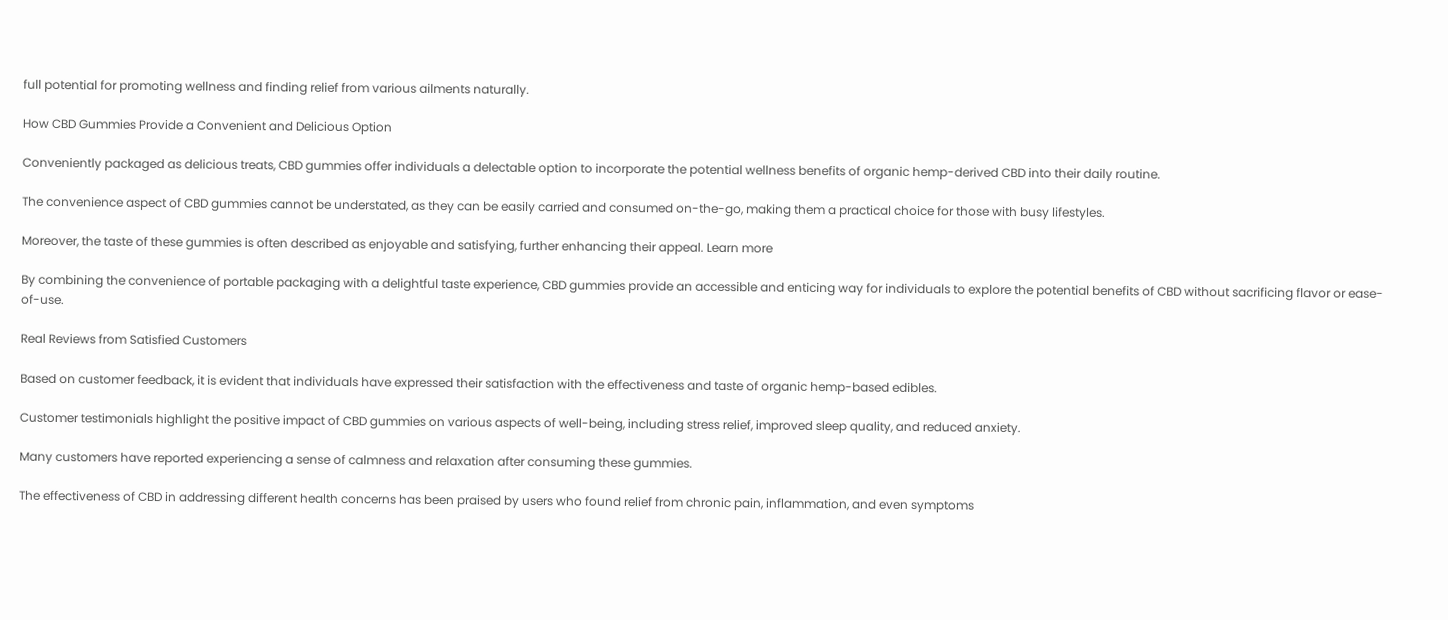full potential for promoting wellness and finding relief from various ailments naturally.

How CBD Gummies Provide a Convenient and Delicious Option

Conveniently packaged as delicious treats, CBD gummies offer individuals a delectable option to incorporate the potential wellness benefits of organic hemp-derived CBD into their daily routine.

The convenience aspect of CBD gummies cannot be understated, as they can be easily carried and consumed on-the-go, making them a practical choice for those with busy lifestyles.

Moreover, the taste of these gummies is often described as enjoyable and satisfying, further enhancing their appeal. Learn more

By combining the convenience of portable packaging with a delightful taste experience, CBD gummies provide an accessible and enticing way for individuals to explore the potential benefits of CBD without sacrificing flavor or ease-of-use.

Real Reviews from Satisfied Customers

Based on customer feedback, it is evident that individuals have expressed their satisfaction with the effectiveness and taste of organic hemp-based edibles.

Customer testimonials highlight the positive impact of CBD gummies on various aspects of well-being, including stress relief, improved sleep quality, and reduced anxiety.

Many customers have reported experiencing a sense of calmness and relaxation after consuming these gummies.

The effectiveness of CBD in addressing different health concerns has been praised by users who found relief from chronic pain, inflammation, and even symptoms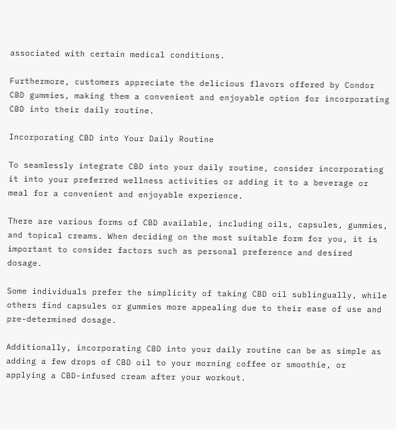associated with certain medical conditions.

Furthermore, customers appreciate the delicious flavors offered by Condor CBD gummies, making them a convenient and enjoyable option for incorporating CBD into their daily routine.

Incorporating CBD into Your Daily Routine

To seamlessly integrate CBD into your daily routine, consider incorporating it into your preferred wellness activities or adding it to a beverage or meal for a convenient and enjoyable experience.

There are various forms of CBD available, including oils, capsules, gummies, and topical creams. When deciding on the most suitable form for you, it is important to consider factors such as personal preference and desired dosage.

Some individuals prefer the simplicity of taking CBD oil sublingually, while others find capsules or gummies more appealing due to their ease of use and pre-determined dosage.

Additionally, incorporating CBD into your daily routine can be as simple as adding a few drops of CBD oil to your morning coffee or smoothie, or applying a CBD-infused cream after your workout.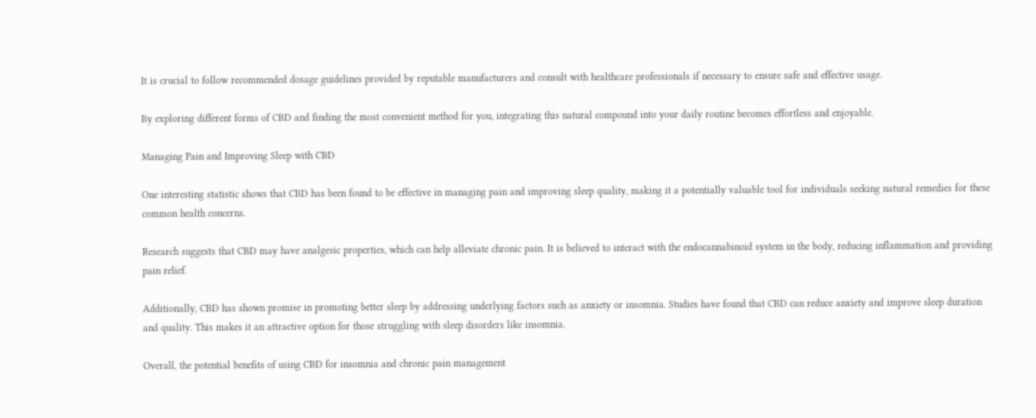It is crucial to follow recommended dosage guidelines provided by reputable manufacturers and consult with healthcare professionals if necessary to ensure safe and effective usage.

By exploring different forms of CBD and finding the most convenient method for you, integrating this natural compound into your daily routine becomes effortless and enjoyable.

Managing Pain and Improving Sleep with CBD

One interesting statistic shows that CBD has been found to be effective in managing pain and improving sleep quality, making it a potentially valuable tool for individuals seeking natural remedies for these common health concerns.

Research suggests that CBD may have analgesic properties, which can help alleviate chronic pain. It is believed to interact with the endocannabinoid system in the body, reducing inflammation and providing pain relief.

Additionally, CBD has shown promise in promoting better sleep by addressing underlying factors such as anxiety or insomnia. Studies have found that CBD can reduce anxiety and improve sleep duration and quality. This makes it an attractive option for those struggling with sleep disorders like insomnia.

Overall, the potential benefits of using CBD for insomnia and chronic pain management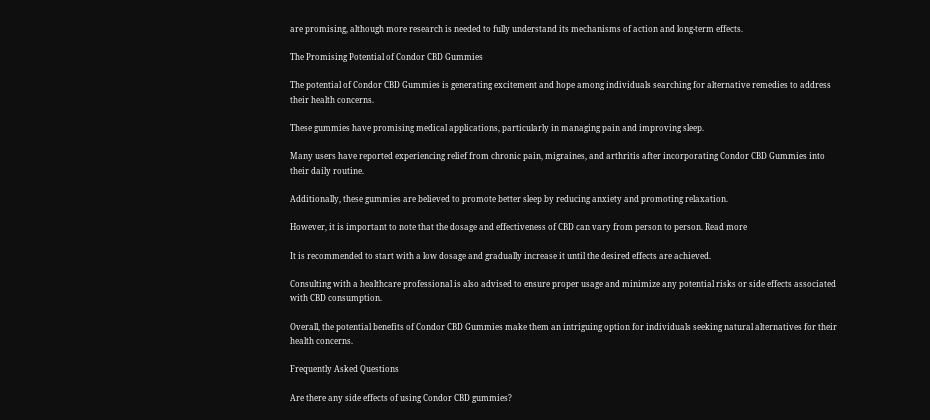are promising, although more research is needed to fully understand its mechanisms of action and long-term effects.

The Promising Potential of Condor CBD Gummies

The potential of Condor CBD Gummies is generating excitement and hope among individuals searching for alternative remedies to address their health concerns.

These gummies have promising medical applications, particularly in managing pain and improving sleep.

Many users have reported experiencing relief from chronic pain, migraines, and arthritis after incorporating Condor CBD Gummies into their daily routine.

Additionally, these gummies are believed to promote better sleep by reducing anxiety and promoting relaxation.

However, it is important to note that the dosage and effectiveness of CBD can vary from person to person. Read more

It is recommended to start with a low dosage and gradually increase it until the desired effects are achieved.

Consulting with a healthcare professional is also advised to ensure proper usage and minimize any potential risks or side effects associated with CBD consumption.

Overall, the potential benefits of Condor CBD Gummies make them an intriguing option for individuals seeking natural alternatives for their health concerns.

Frequently Asked Questions

Are there any side effects of using Condor CBD gummies?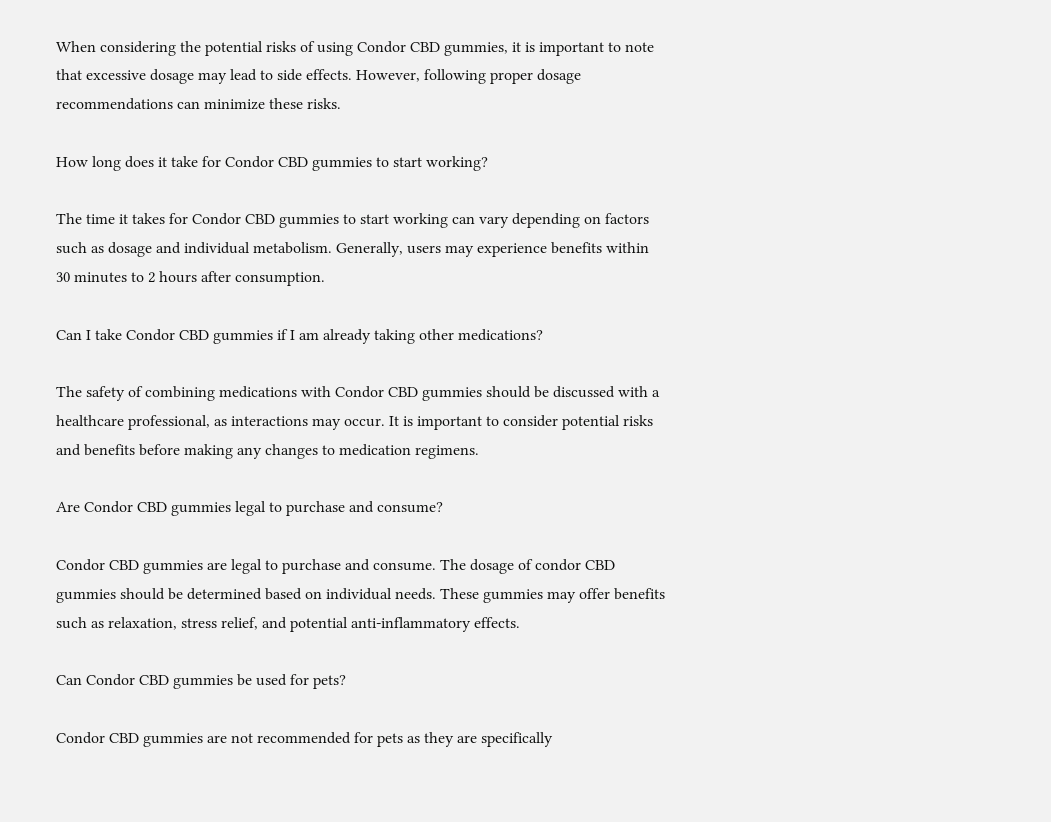When considering the potential risks of using Condor CBD gummies, it is important to note that excessive dosage may lead to side effects. However, following proper dosage recommendations can minimize these risks.

How long does it take for Condor CBD gummies to start working?

The time it takes for Condor CBD gummies to start working can vary depending on factors such as dosage and individual metabolism. Generally, users may experience benefits within 30 minutes to 2 hours after consumption.

Can I take Condor CBD gummies if I am already taking other medications?

The safety of combining medications with Condor CBD gummies should be discussed with a healthcare professional, as interactions may occur. It is important to consider potential risks and benefits before making any changes to medication regimens.

Are Condor CBD gummies legal to purchase and consume?

Condor CBD gummies are legal to purchase and consume. The dosage of condor CBD gummies should be determined based on individual needs. These gummies may offer benefits such as relaxation, stress relief, and potential anti-inflammatory effects.

Can Condor CBD gummies be used for pets?

Condor CBD gummies are not recommended for pets as they are specifically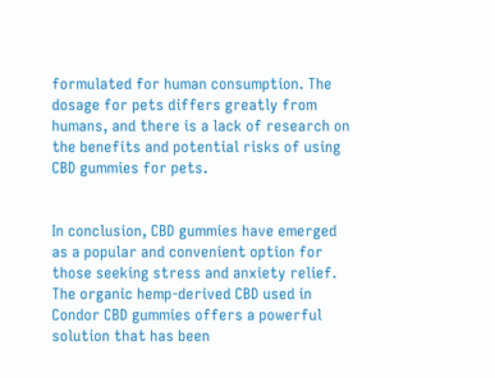formulated for human consumption. The dosage for pets differs greatly from humans, and there is a lack of research on the benefits and potential risks of using CBD gummies for pets.


In conclusion, CBD gummies have emerged as a popular and convenient option for those seeking stress and anxiety relief. The organic hemp-derived CBD used in Condor CBD gummies offers a powerful solution that has been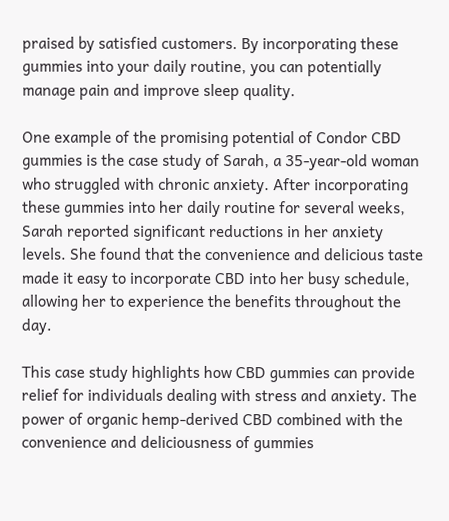praised by satisfied customers. By incorporating these gummies into your daily routine, you can potentially manage pain and improve sleep quality.

One example of the promising potential of Condor CBD gummies is the case study of Sarah, a 35-year-old woman who struggled with chronic anxiety. After incorporating these gummies into her daily routine for several weeks, Sarah reported significant reductions in her anxiety levels. She found that the convenience and delicious taste made it easy to incorporate CBD into her busy schedule, allowing her to experience the benefits throughout the day.

This case study highlights how CBD gummies can provide relief for individuals dealing with stress and anxiety. The power of organic hemp-derived CBD combined with the convenience and deliciousness of gummies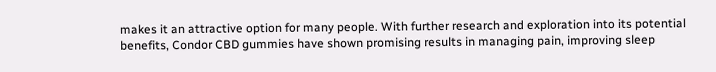makes it an attractive option for many people. With further research and exploration into its potential benefits, Condor CBD gummies have shown promising results in managing pain, improving sleep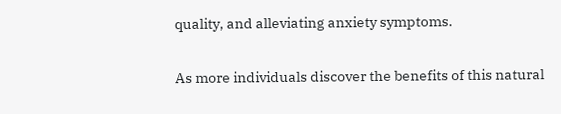quality, and alleviating anxiety symptoms.

As more individuals discover the benefits of this natural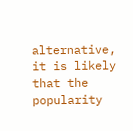alternative, it is likely that the popularity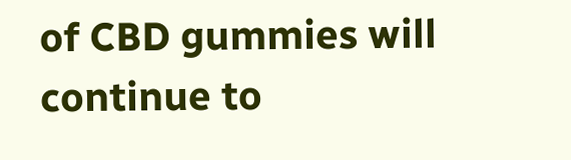of CBD gummies will continue to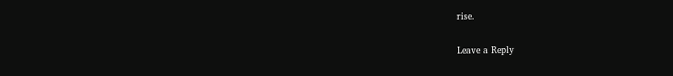rise.

Leave a Reply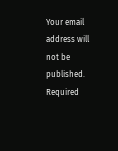Your email address will not be published. Required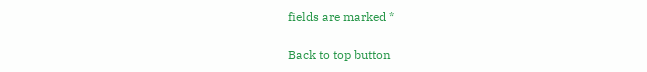fields are marked *

Back to top button